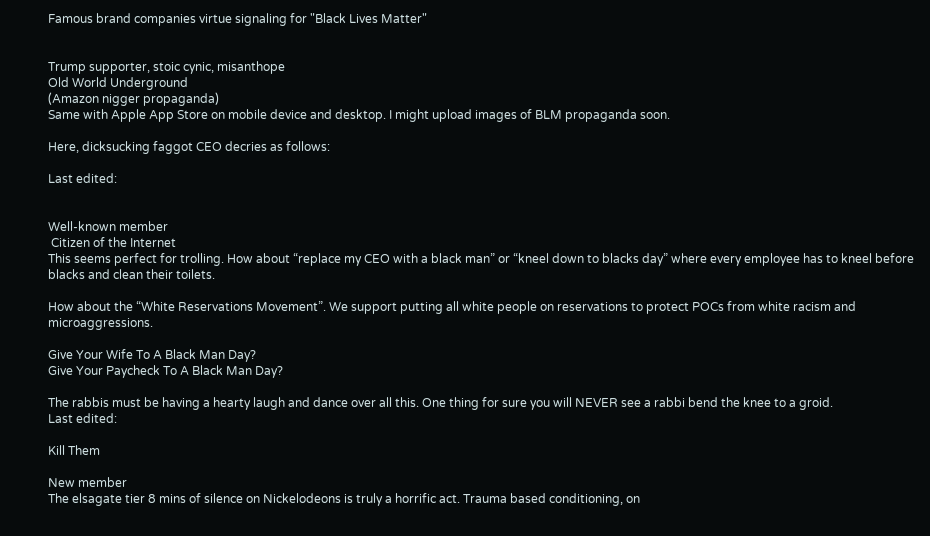Famous brand companies virtue signaling for "Black Lives Matter"


Trump supporter, stoic cynic, misanthope
Old World Underground
(Amazon nigger propaganda)
Same with Apple App Store on mobile device and desktop. I might upload images of BLM propaganda soon.

Here, dicksucking faggot CEO decries as follows:

Last edited:


Well-known member
 Citizen of the Internet
This seems perfect for trolling. How about “replace my CEO with a black man” or “kneel down to blacks day” where every employee has to kneel before blacks and clean their toilets.

How about the “White Reservations Movement”. We support putting all white people on reservations to protect POCs from white racism and microaggressions.

Give Your Wife To A Black Man Day?
Give Your Paycheck To A Black Man Day?

The rabbis must be having a hearty laugh and dance over all this. One thing for sure you will NEVER see a rabbi bend the knee to a groid.
Last edited:

Kill Them

New member
The elsagate tier 8 mins of silence on Nickelodeons is truly a horrific act. Trauma based conditioning, on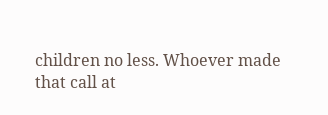children no less. Whoever made that call at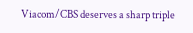Viacom/CBS deserves a sharp triple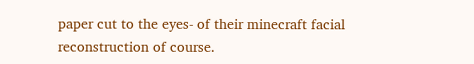paper cut to the eyes- of their minecraft facial reconstruction of course.